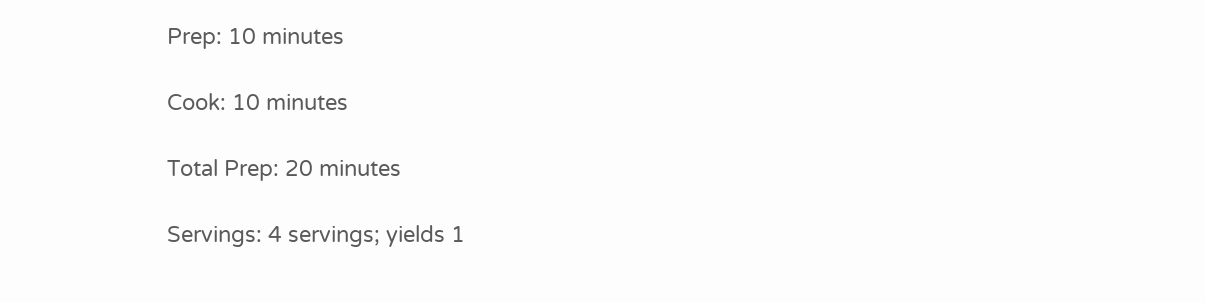Prep: 10 minutes

Cook: 10 minutes

Total Prep: 20 minutes

Servings: 4 servings; yields 1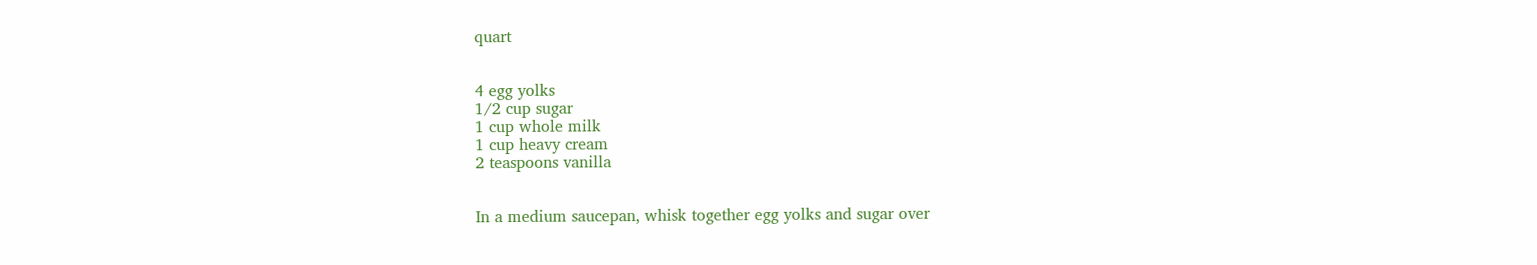quart


4 egg yolks
1/2 cup sugar
1 cup whole milk
1 cup heavy cream
2 teaspoons vanilla


In a medium saucepan, whisk together egg yolks and sugar over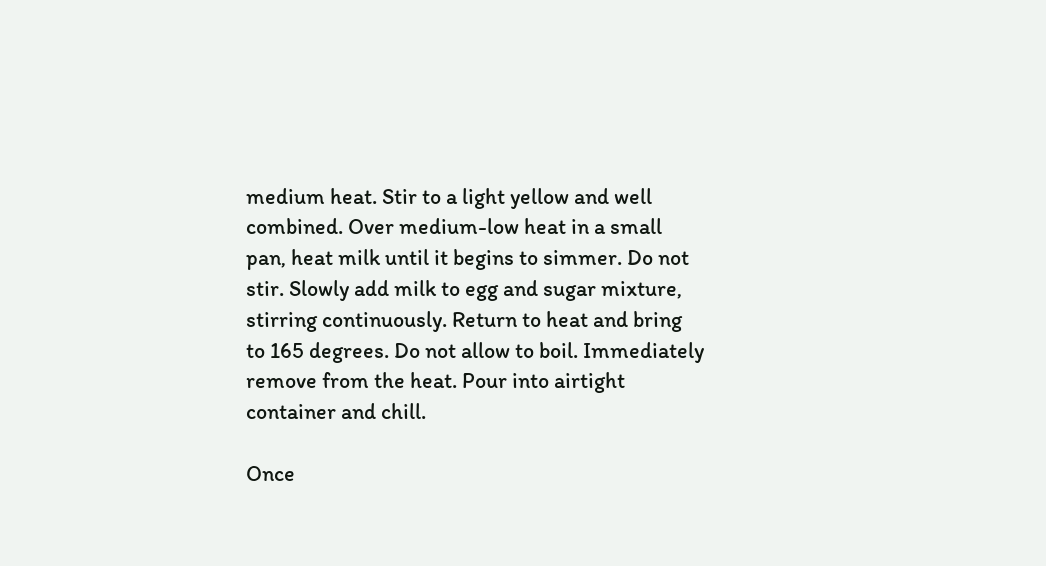medium heat. Stir to a light yellow and well combined. Over medium-low heat in a small pan, heat milk until it begins to simmer. Do not stir. Slowly add milk to egg and sugar mixture, stirring continuously. Return to heat and bring to 165 degrees. Do not allow to boil. Immediately remove from the heat. Pour into airtight container and chill.

Once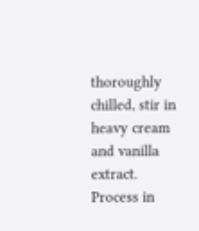thoroughly chilled, stir in heavy cream and vanilla extract. Process in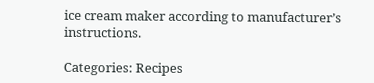ice cream maker according to manufacturer’s instructions.

Categories: Recipes